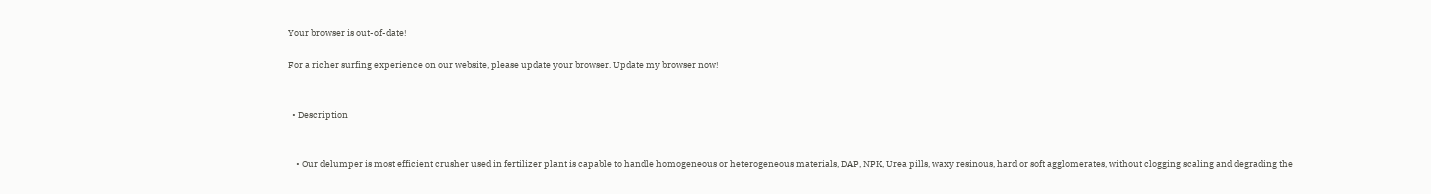Your browser is out-of-date!

For a richer surfing experience on our website, please update your browser. Update my browser now!


  • Description


    • Our delumper is most efficient crusher used in fertilizer plant is capable to handle homogeneous or heterogeneous materials, DAP, NPK, Urea pills, waxy resinous, hard or soft agglomerates, without clogging scaling and degrading the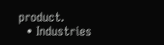product.
  • Industries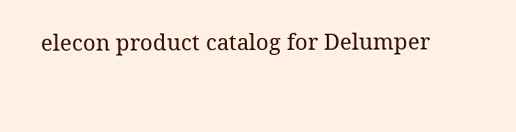elecon product catalog for Delumper